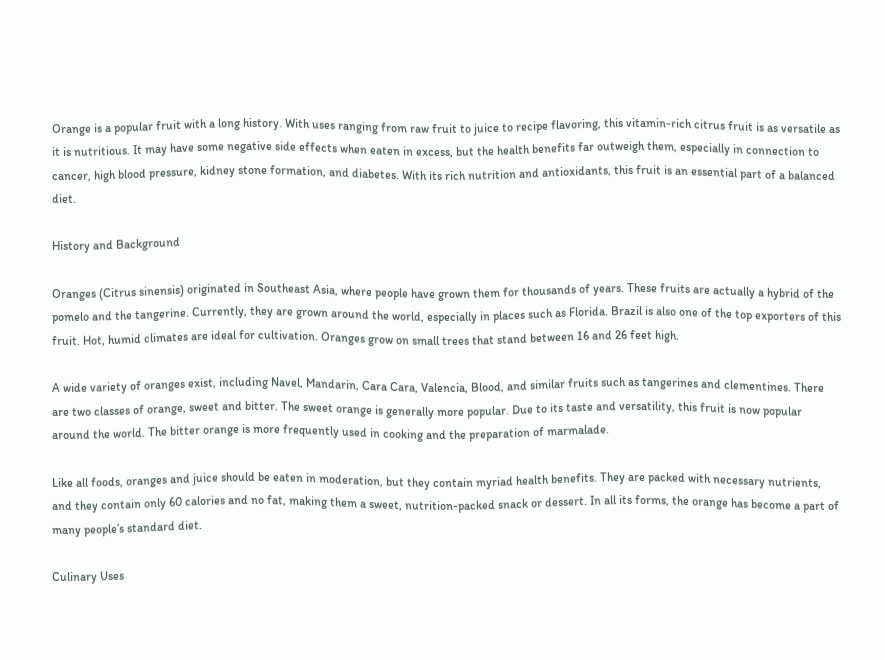Orange is a popular fruit with a long history. With uses ranging from raw fruit to juice to recipe flavoring, this vitamin-rich citrus fruit is as versatile as it is nutritious. It may have some negative side effects when eaten in excess, but the health benefits far outweigh them, especially in connection to cancer, high blood pressure, kidney stone formation, and diabetes. With its rich nutrition and antioxidants, this fruit is an essential part of a balanced diet.

History and Background

Oranges (Citrus sinensis) originated in Southeast Asia, where people have grown them for thousands of years. These fruits are actually a hybrid of the pomelo and the tangerine. Currently, they are grown around the world, especially in places such as Florida. Brazil is also one of the top exporters of this fruit. Hot, humid climates are ideal for cultivation. Oranges grow on small trees that stand between 16 and 26 feet high.

A wide variety of oranges exist, including Navel, Mandarin, Cara Cara, Valencia, Blood, and similar fruits such as tangerines and clementines. There are two classes of orange, sweet and bitter. The sweet orange is generally more popular. Due to its taste and versatility, this fruit is now popular around the world. The bitter orange is more frequently used in cooking and the preparation of marmalade.

Like all foods, oranges and juice should be eaten in moderation, but they contain myriad health benefits. They are packed with necessary nutrients, and they contain only 60 calories and no fat, making them a sweet, nutrition-packed snack or dessert. In all its forms, the orange has become a part of many people’s standard diet.

Culinary Uses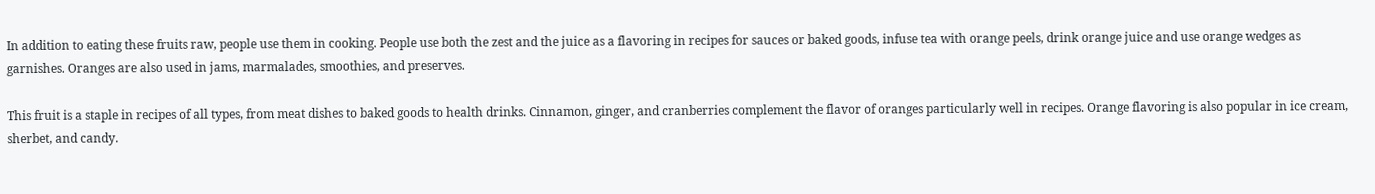In addition to eating these fruits raw, people use them in cooking. People use both the zest and the juice as a flavoring in recipes for sauces or baked goods, infuse tea with orange peels, drink orange juice and use orange wedges as garnishes. Oranges are also used in jams, marmalades, smoothies, and preserves.

This fruit is a staple in recipes of all types, from meat dishes to baked goods to health drinks. Cinnamon, ginger, and cranberries complement the flavor of oranges particularly well in recipes. Orange flavoring is also popular in ice cream, sherbet, and candy.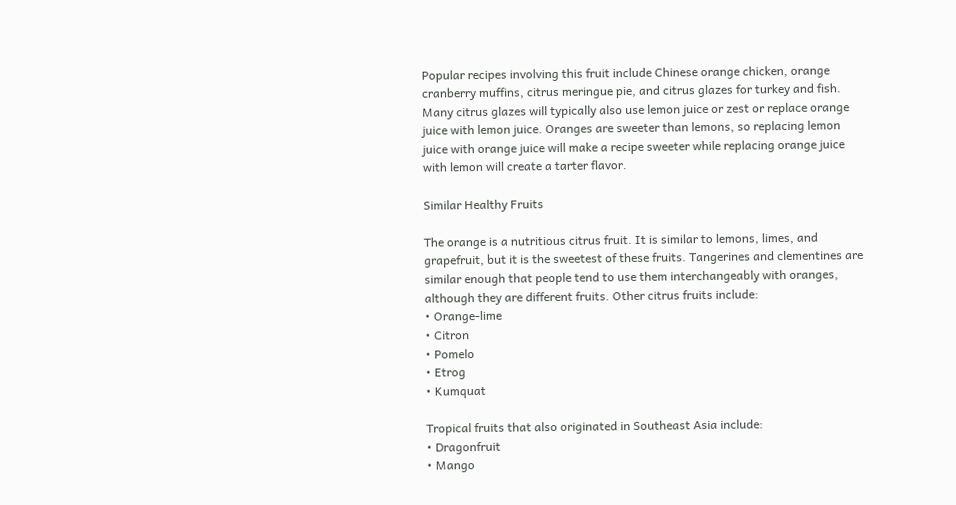Popular recipes involving this fruit include Chinese orange chicken, orange cranberry muffins, citrus meringue pie, and citrus glazes for turkey and fish. Many citrus glazes will typically also use lemon juice or zest or replace orange juice with lemon juice. Oranges are sweeter than lemons, so replacing lemon juice with orange juice will make a recipe sweeter while replacing orange juice with lemon will create a tarter flavor.

Similar Healthy Fruits

The orange is a nutritious citrus fruit. It is similar to lemons, limes, and grapefruit, but it is the sweetest of these fruits. Tangerines and clementines are similar enough that people tend to use them interchangeably with oranges, although they are different fruits. Other citrus fruits include:
• Orange-lime
• Citron
• Pomelo
• Etrog
• Kumquat

Tropical fruits that also originated in Southeast Asia include:
• Dragonfruit
• Mango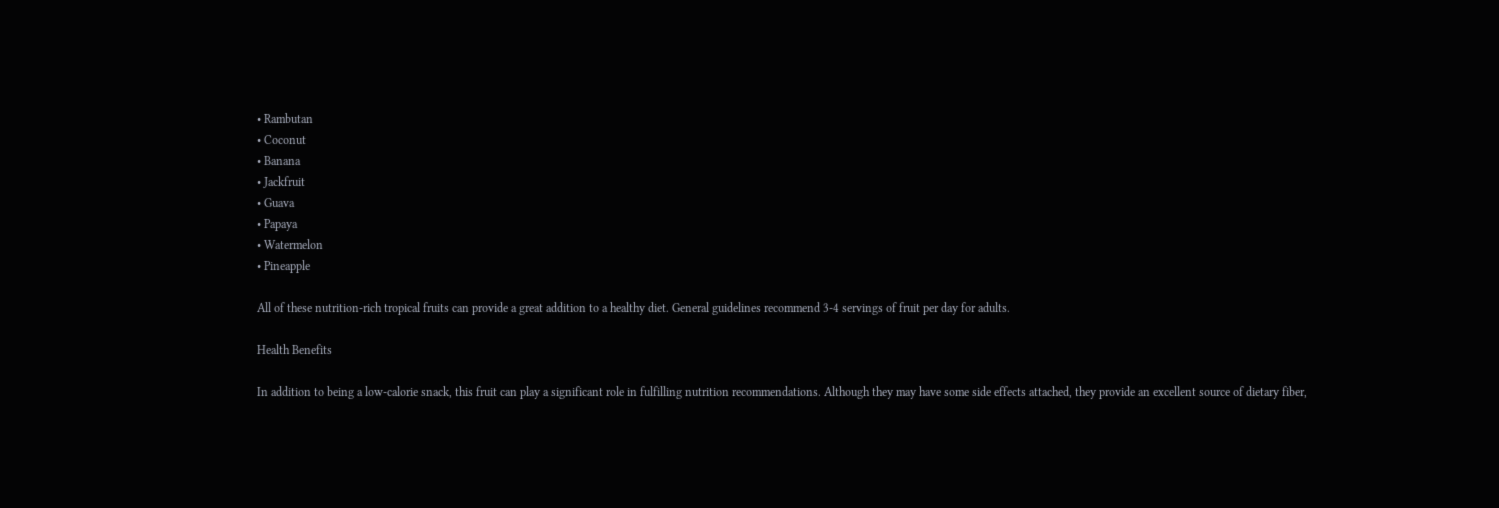• Rambutan
• Coconut
• Banana
• Jackfruit
• Guava
• Papaya
• Watermelon
• Pineapple

All of these nutrition-rich tropical fruits can provide a great addition to a healthy diet. General guidelines recommend 3-4 servings of fruit per day for adults.

Health Benefits

In addition to being a low-calorie snack, this fruit can play a significant role in fulfilling nutrition recommendations. Although they may have some side effects attached, they provide an excellent source of dietary fiber,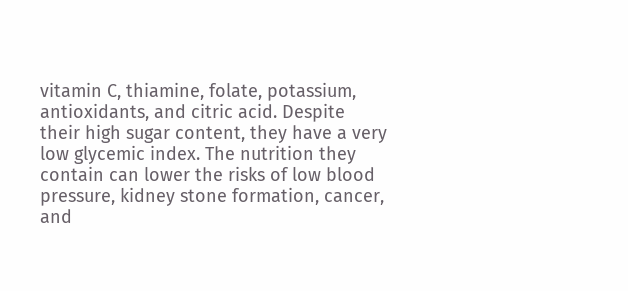vitamin C, thiamine, folate, potassium, antioxidants, and citric acid. Despite their high sugar content, they have a very low glycemic index. The nutrition they contain can lower the risks of low blood pressure, kidney stone formation, cancer, and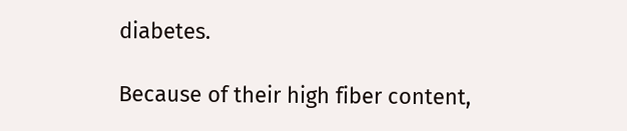diabetes.

Because of their high fiber content,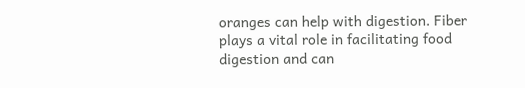oranges can help with digestion. Fiber plays a vital role in facilitating food digestion and can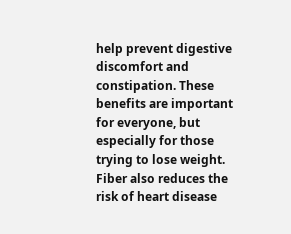help prevent digestive discomfort and constipation. These benefits are important for everyone, but especially for those trying to lose weight. Fiber also reduces the risk of heart disease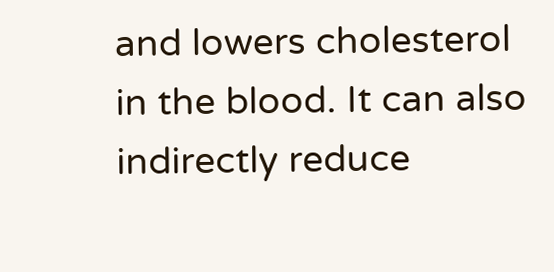and lowers cholesterol in the blood. It can also indirectly reduce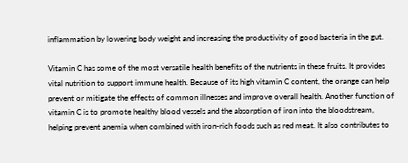inflammation by lowering body weight and increasing the productivity of good bacteria in the gut.

Vitamin C has some of the most versatile health benefits of the nutrients in these fruits. It provides vital nutrition to support immune health. Because of its high vitamin C content, the orange can help prevent or mitigate the effects of common illnesses and improve overall health. Another function of vitamin C is to promote healthy blood vessels and the absorption of iron into the bloodstream, helping prevent anemia when combined with iron-rich foods such as red meat. It also contributes to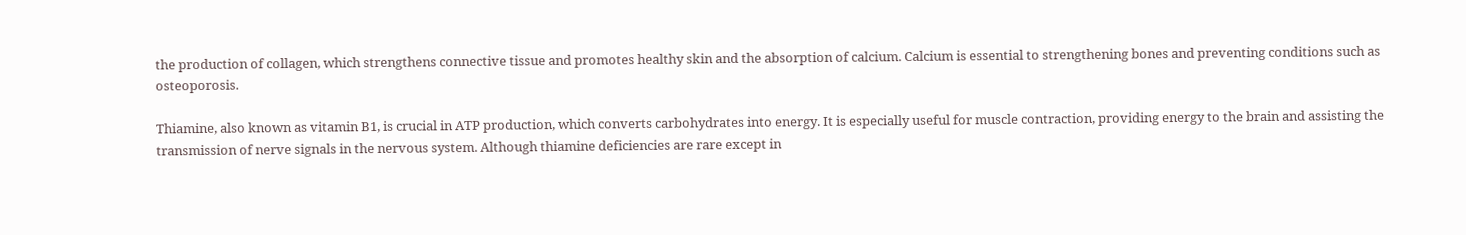the production of collagen, which strengthens connective tissue and promotes healthy skin and the absorption of calcium. Calcium is essential to strengthening bones and preventing conditions such as osteoporosis.

Thiamine, also known as vitamin B1, is crucial in ATP production, which converts carbohydrates into energy. It is especially useful for muscle contraction, providing energy to the brain and assisting the transmission of nerve signals in the nervous system. Although thiamine deficiencies are rare except in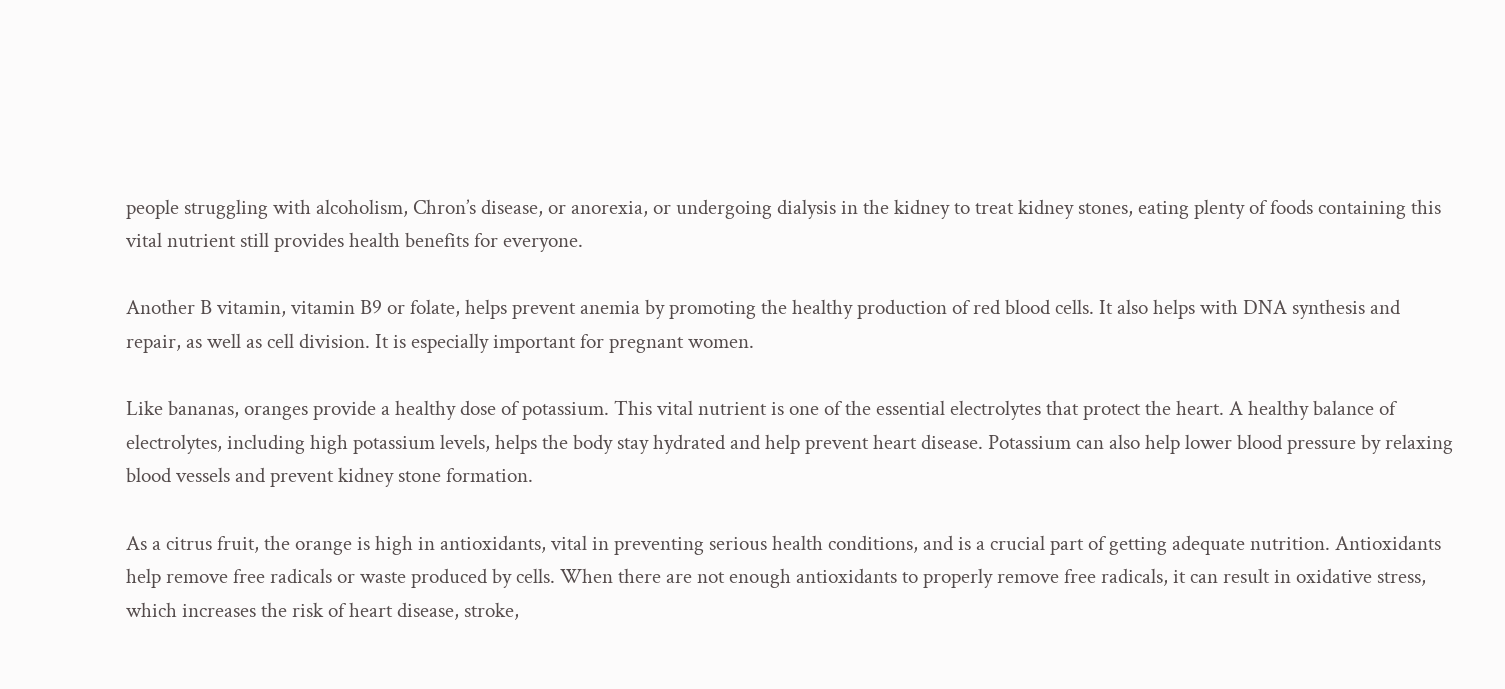people struggling with alcoholism, Chron’s disease, or anorexia, or undergoing dialysis in the kidney to treat kidney stones, eating plenty of foods containing this vital nutrient still provides health benefits for everyone.

Another B vitamin, vitamin B9 or folate, helps prevent anemia by promoting the healthy production of red blood cells. It also helps with DNA synthesis and repair, as well as cell division. It is especially important for pregnant women.

Like bananas, oranges provide a healthy dose of potassium. This vital nutrient is one of the essential electrolytes that protect the heart. A healthy balance of electrolytes, including high potassium levels, helps the body stay hydrated and help prevent heart disease. Potassium can also help lower blood pressure by relaxing blood vessels and prevent kidney stone formation.

As a citrus fruit, the orange is high in antioxidants, vital in preventing serious health conditions, and is a crucial part of getting adequate nutrition. Antioxidants help remove free radicals or waste produced by cells. When there are not enough antioxidants to properly remove free radicals, it can result in oxidative stress, which increases the risk of heart disease, stroke,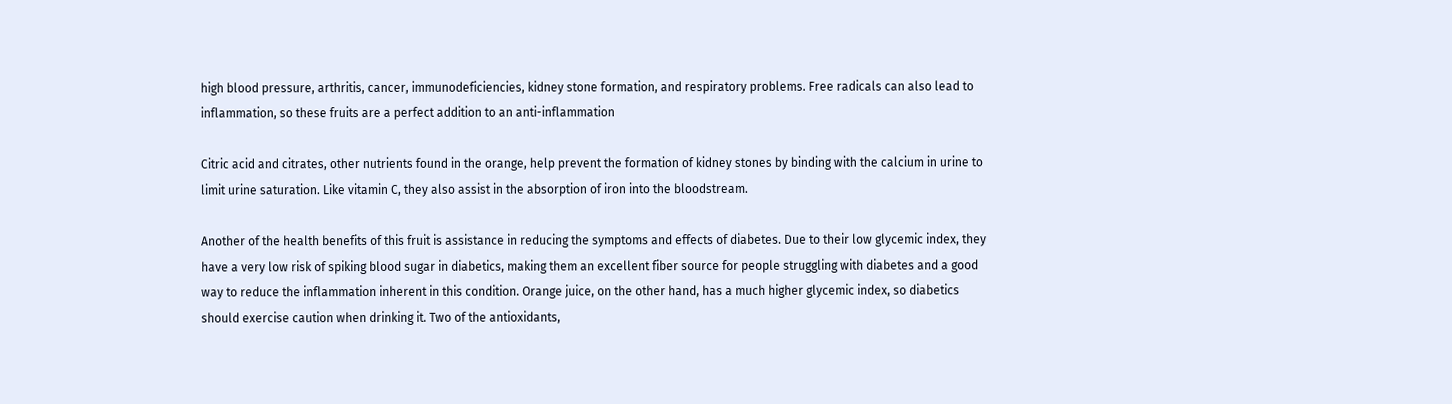high blood pressure, arthritis, cancer, immunodeficiencies, kidney stone formation, and respiratory problems. Free radicals can also lead to inflammation, so these fruits are a perfect addition to an anti-inflammation

Citric acid and citrates, other nutrients found in the orange, help prevent the formation of kidney stones by binding with the calcium in urine to limit urine saturation. Like vitamin C, they also assist in the absorption of iron into the bloodstream.

Another of the health benefits of this fruit is assistance in reducing the symptoms and effects of diabetes. Due to their low glycemic index, they have a very low risk of spiking blood sugar in diabetics, making them an excellent fiber source for people struggling with diabetes and a good way to reduce the inflammation inherent in this condition. Orange juice, on the other hand, has a much higher glycemic index, so diabetics should exercise caution when drinking it. Two of the antioxidants,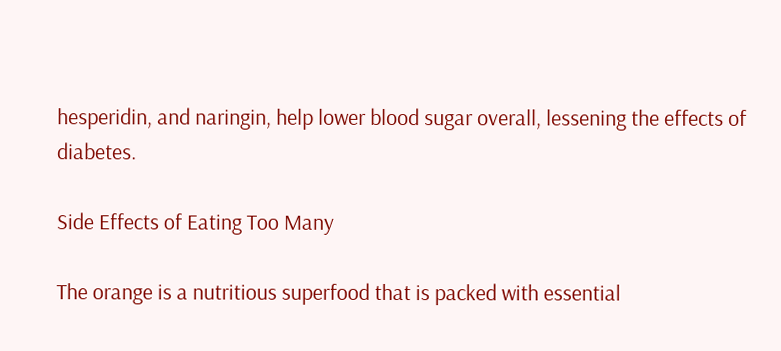hesperidin, and naringin, help lower blood sugar overall, lessening the effects of diabetes.

Side Effects of Eating Too Many

The orange is a nutritious superfood that is packed with essential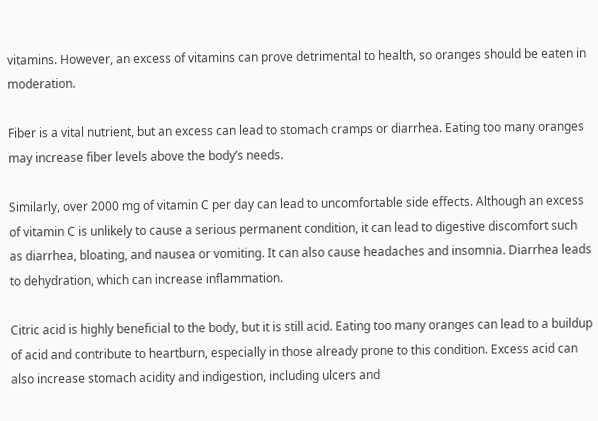vitamins. However, an excess of vitamins can prove detrimental to health, so oranges should be eaten in moderation.

Fiber is a vital nutrient, but an excess can lead to stomach cramps or diarrhea. Eating too many oranges may increase fiber levels above the body’s needs.

Similarly, over 2000 mg of vitamin C per day can lead to uncomfortable side effects. Although an excess of vitamin C is unlikely to cause a serious permanent condition, it can lead to digestive discomfort such as diarrhea, bloating, and nausea or vomiting. It can also cause headaches and insomnia. Diarrhea leads to dehydration, which can increase inflammation.

Citric acid is highly beneficial to the body, but it is still acid. Eating too many oranges can lead to a buildup of acid and contribute to heartburn, especially in those already prone to this condition. Excess acid can also increase stomach acidity and indigestion, including ulcers and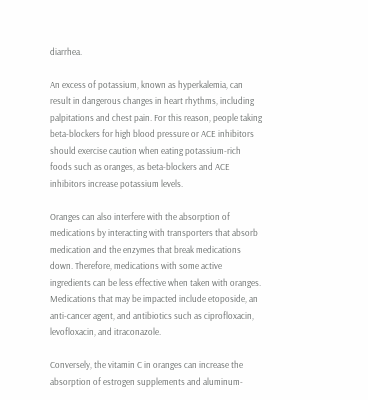diarrhea.

An excess of potassium, known as hyperkalemia, can result in dangerous changes in heart rhythms, including palpitations and chest pain. For this reason, people taking beta-blockers for high blood pressure or ACE inhibitors should exercise caution when eating potassium-rich foods such as oranges, as beta-blockers and ACE inhibitors increase potassium levels.

Oranges can also interfere with the absorption of medications by interacting with transporters that absorb medication and the enzymes that break medications down. Therefore, medications with some active ingredients can be less effective when taken with oranges. Medications that may be impacted include etoposide, an anti-cancer agent, and antibiotics such as ciprofloxacin, levofloxacin, and itraconazole.

Conversely, the vitamin C in oranges can increase the absorption of estrogen supplements and aluminum-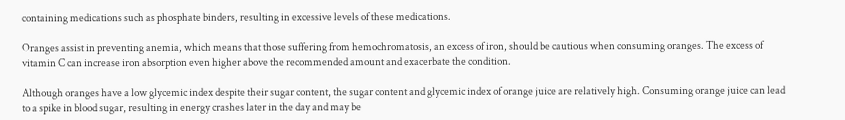containing medications such as phosphate binders, resulting in excessive levels of these medications.

Oranges assist in preventing anemia, which means that those suffering from hemochromatosis, an excess of iron, should be cautious when consuming oranges. The excess of vitamin C can increase iron absorption even higher above the recommended amount and exacerbate the condition.

Although oranges have a low glycemic index despite their sugar content, the sugar content and glycemic index of orange juice are relatively high. Consuming orange juice can lead to a spike in blood sugar, resulting in energy crashes later in the day and may be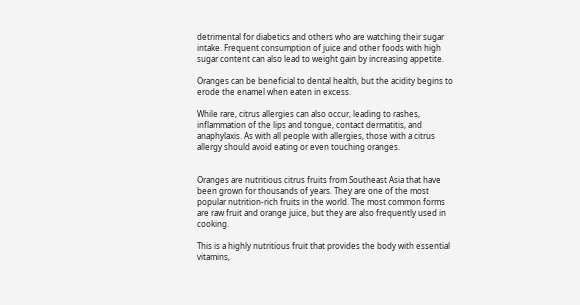detrimental for diabetics and others who are watching their sugar intake. Frequent consumption of juice and other foods with high sugar content can also lead to weight gain by increasing appetite.

Oranges can be beneficial to dental health, but the acidity begins to erode the enamel when eaten in excess.

While rare, citrus allergies can also occur, leading to rashes, inflammation of the lips and tongue, contact dermatitis, and anaphylaxis. As with all people with allergies, those with a citrus allergy should avoid eating or even touching oranges.


Oranges are nutritious citrus fruits from Southeast Asia that have been grown for thousands of years. They are one of the most popular nutrition-rich fruits in the world. The most common forms are raw fruit and orange juice, but they are also frequently used in cooking.

This is a highly nutritious fruit that provides the body with essential vitamins,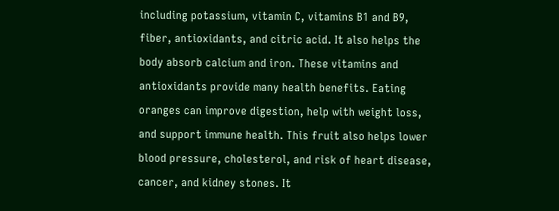including potassium, vitamin C, vitamins B1 and B9, fiber, antioxidants, and citric acid. It also helps the body absorb calcium and iron. These vitamins and antioxidants provide many health benefits. Eating oranges can improve digestion, help with weight loss, and support immune health. This fruit also helps lower blood pressure, cholesterol, and risk of heart disease, cancer, and kidney stones. It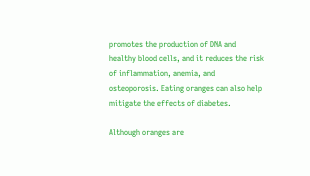promotes the production of DNA and healthy blood cells, and it reduces the risk of inflammation, anemia, and osteoporosis. Eating oranges can also help mitigate the effects of diabetes.

Although oranges are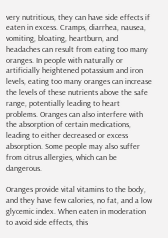very nutritious, they can have side effects if eaten in excess. Cramps, diarrhea, nausea, vomiting, bloating, heartburn, and headaches can result from eating too many oranges. In people with naturally or artificially heightened potassium and iron levels, eating too many oranges can increase the levels of these nutrients above the safe range, potentially leading to heart problems. Oranges can also interfere with the absorption of certain medications, leading to either decreased or excess absorption. Some people may also suffer from citrus allergies, which can be dangerous.

Oranges provide vital vitamins to the body, and they have few calories, no fat, and a low glycemic index. When eaten in moderation to avoid side effects, this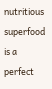nutritious superfood is a perfect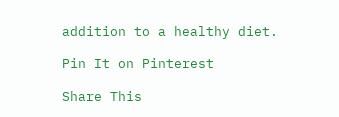addition to a healthy diet.

Pin It on Pinterest

Share This